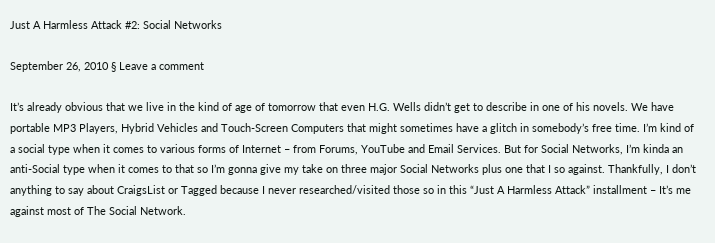Just A Harmless Attack #2: Social Networks

September 26, 2010 § Leave a comment

It’s already obvious that we live in the kind of age of tomorrow that even H.G. Wells didn’t get to describe in one of his novels. We have portable MP3 Players, Hybrid Vehicles and Touch-Screen Computers that might sometimes have a glitch in somebody’s free time. I’m kind of a social type when it comes to various forms of Internet – from Forums, YouTube and Email Services. But for Social Networks, I’m kinda an anti-Social type when it comes to that so I’m gonna give my take on three major Social Networks plus one that I so against. Thankfully, I don’t anything to say about CraigsList or Tagged because I never researched/visited those so in this “Just A Harmless Attack” installment – It’s me against most of The Social Network.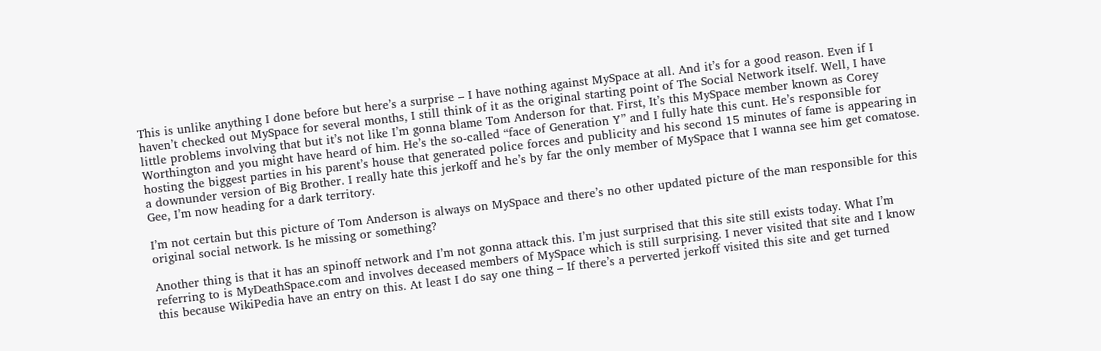This is unlike anything I done before but here’s a surprise – I have nothing against MySpace at all. And it’s for a good reason. Even if I haven’t checked out MySpace for several months, I still think of it as the original starting point of The Social Network itself. Well, I have little problems involving that but it’s not like I’m gonna blame Tom Anderson for that. First, It’s this MySpace member known as Corey Worthington and you might have heard of him. He’s the so-called “face of Generation Y” and I fully hate this cunt. He’s responsible for hosting the biggest parties in his parent’s house that generated police forces and publicity and his second 15 minutes of fame is appearing in a downunder version of Big Brother. I really hate this jerkoff and he’s by far the only member of MySpace that I wanna see him get comatose. Gee, I’m now heading for a dark territory.

I’m not certain but this picture of Tom Anderson is always on MySpace and there’s no other updated picture of the man responsible for this original social network. Is he missing or something?

Another thing is that it has an spinoff network and I’m not gonna attack this. I’m just surprised that this site still exists today. What I’m referring to is MyDeathSpace.com and involves deceased members of MySpace which is still surprising. I never visited that site and I know this because WikiPedia have an entry on this. At least I do say one thing – If there’s a perverted jerkoff visited this site and get turned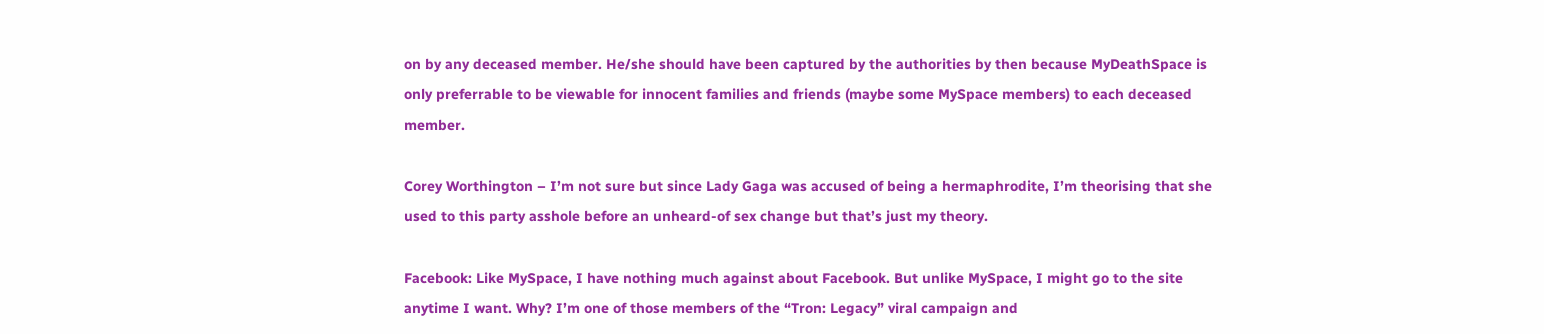on by any deceased member. He/she should have been captured by the authorities by then because MyDeathSpace is only preferrable to be viewable for innocent families and friends (maybe some MySpace members) to each deceased member.

Corey Worthington – I’m not sure but since Lady Gaga was accused of being a hermaphrodite, I’m theorising that she used to this party asshole before an unheard-of sex change but that’s just my theory.

Facebook: Like MySpace, I have nothing much against about Facebook. But unlike MySpace, I might go to the site anytime I want. Why? I’m one of those members of the “Tron: Legacy” viral campaign and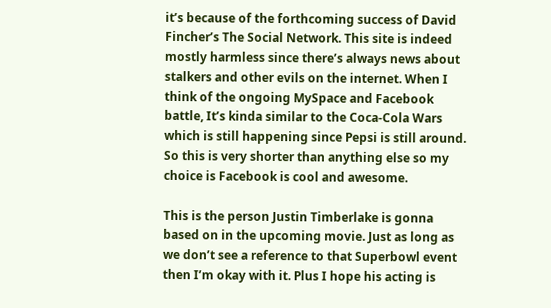it’s because of the forthcoming success of David Fincher’s The Social Network. This site is indeed mostly harmless since there’s always news about stalkers and other evils on the internet. When I think of the ongoing MySpace and Facebook battle, It’s kinda similar to the Coca-Cola Wars which is still happening since Pepsi is still around. So this is very shorter than anything else so my choice is Facebook is cool and awesome.

This is the person Justin Timberlake is gonna based on in the upcoming movie. Just as long as we don’t see a reference to that Superbowl event then I’m okay with it. Plus I hope his acting is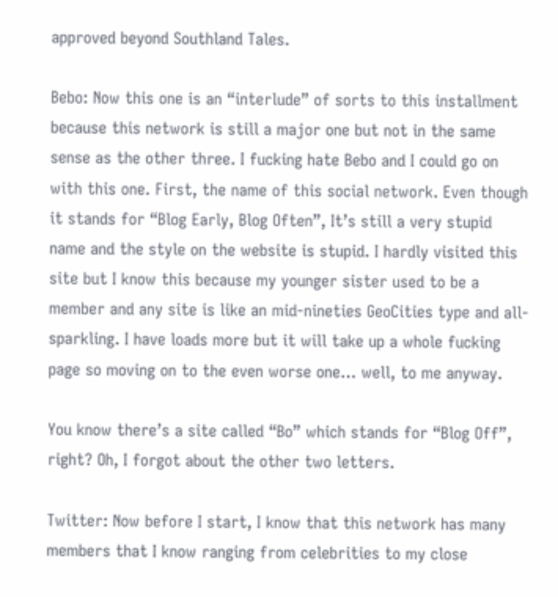approved beyond Southland Tales.

Bebo: Now this one is an “interlude” of sorts to this installment because this network is still a major one but not in the same sense as the other three. I fucking hate Bebo and I could go on with this one. First, the name of this social network. Even though it stands for “Blog Early, Blog Often”, It’s still a very stupid name and the style on the website is stupid. I hardly visited this site but I know this because my younger sister used to be a member and any site is like an mid-nineties GeoCities type and all-sparkling. I have loads more but it will take up a whole fucking page so moving on to the even worse one… well, to me anyway.

You know there’s a site called “Bo” which stands for “Blog Off”, right? Oh, I forgot about the other two letters.

Twitter: Now before I start, I know that this network has many members that I know ranging from celebrities to my close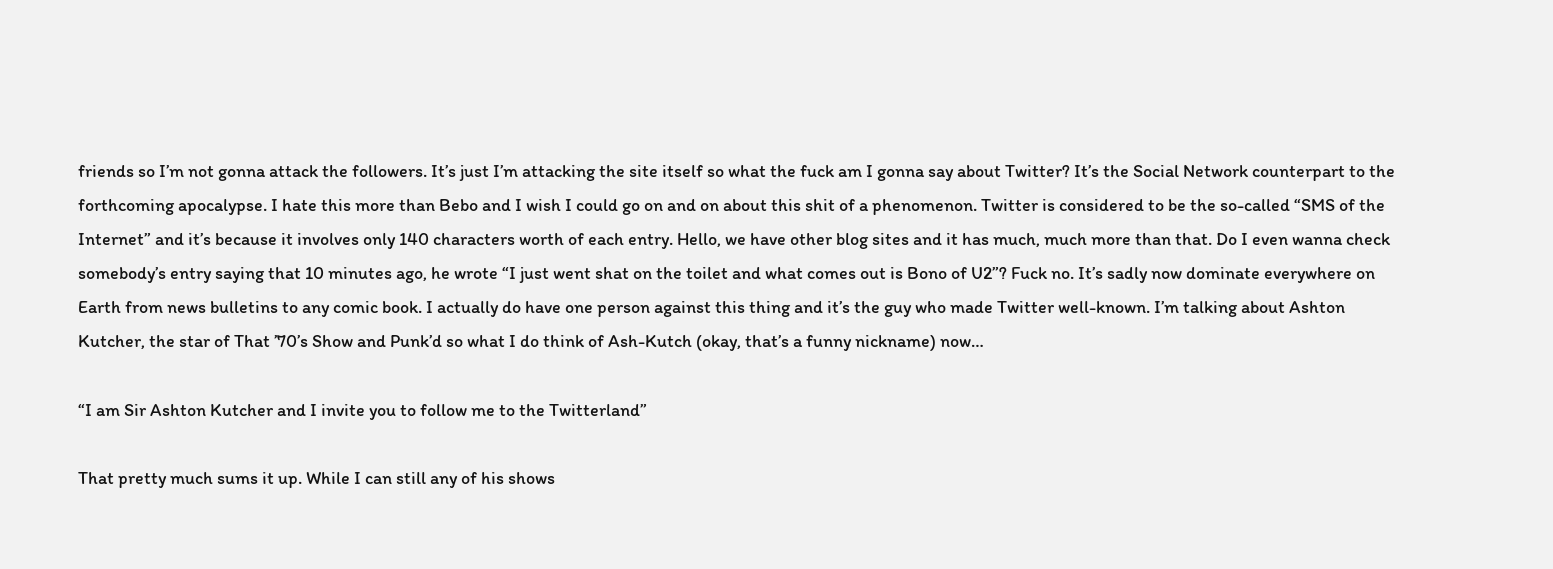friends so I’m not gonna attack the followers. It’s just I’m attacking the site itself so what the fuck am I gonna say about Twitter? It’s the Social Network counterpart to the forthcoming apocalypse. I hate this more than Bebo and I wish I could go on and on about this shit of a phenomenon. Twitter is considered to be the so-called “SMS of the Internet” and it’s because it involves only 140 characters worth of each entry. Hello, we have other blog sites and it has much, much more than that. Do I even wanna check somebody’s entry saying that 10 minutes ago, he wrote “I just went shat on the toilet and what comes out is Bono of U2”? Fuck no. It’s sadly now dominate everywhere on Earth from news bulletins to any comic book. I actually do have one person against this thing and it’s the guy who made Twitter well-known. I’m talking about Ashton Kutcher, the star of That ’70’s Show and Punk’d so what I do think of Ash-Kutch (okay, that’s a funny nickname) now…

“I am Sir Ashton Kutcher and I invite you to follow me to the Twitterland”

That pretty much sums it up. While I can still any of his shows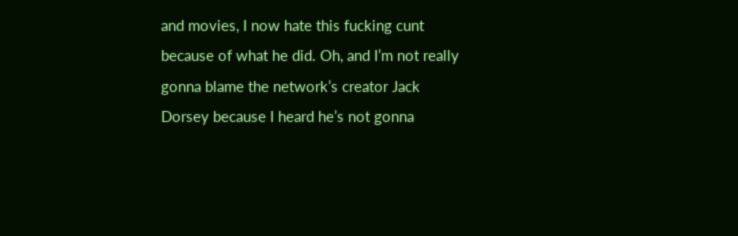and movies, I now hate this fucking cunt because of what he did. Oh, and I’m not really gonna blame the network’s creator Jack Dorsey because I heard he’s not gonna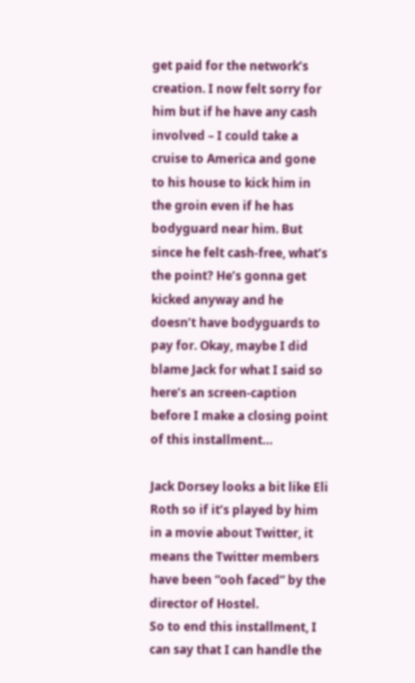get paid for the network’s creation. I now felt sorry for him but if he have any cash involved – I could take a cruise to America and gone to his house to kick him in the groin even if he has bodyguard near him. But since he felt cash-free, what’s the point? He’s gonna get kicked anyway and he doesn’t have bodyguards to pay for. Okay, maybe I did blame Jack for what I said so here’s an screen-caption before I make a closing point of this installment…

Jack Dorsey looks a bit like Eli Roth so if it’s played by him in a movie about Twitter, it means the Twitter members have been “ooh faced” by the director of Hostel.
So to end this installment, I can say that I can handle the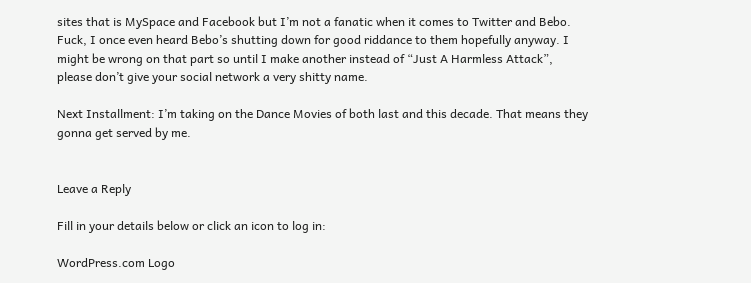sites that is MySpace and Facebook but I’m not a fanatic when it comes to Twitter and Bebo. Fuck, I once even heard Bebo’s shutting down for good riddance to them hopefully anyway. I might be wrong on that part so until I make another instead of “Just A Harmless Attack”, please don’t give your social network a very shitty name.

Next Installment: I’m taking on the Dance Movies of both last and this decade. That means they gonna get served by me.


Leave a Reply

Fill in your details below or click an icon to log in:

WordPress.com Logo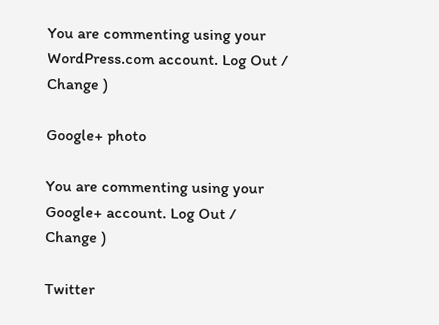You are commenting using your WordPress.com account. Log Out /  Change )

Google+ photo

You are commenting using your Google+ account. Log Out /  Change )

Twitter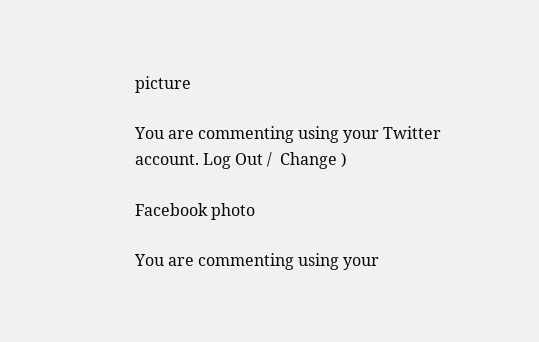picture

You are commenting using your Twitter account. Log Out /  Change )

Facebook photo

You are commenting using your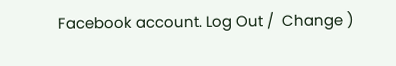Facebook account. Log Out /  Change )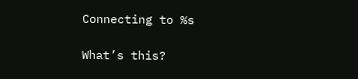Connecting to %s

What’s this?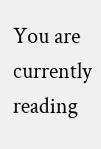You are currently reading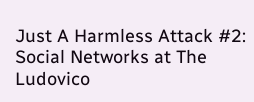Just A Harmless Attack #2: Social Networks at The Ludovico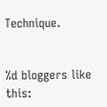Technique.


%d bloggers like this: